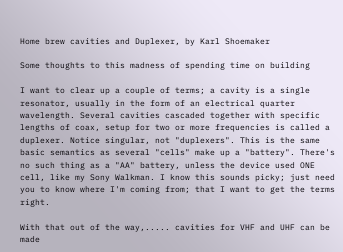Home brew cavities and Duplexer, by Karl Shoemaker

Some thoughts to this madness of spending time on building

I want to clear up a couple of terms; a cavity is a single resonator, usually in the form of an electrical quarter wavelength. Several cavities cascaded together with specific lengths of coax, setup for two or more frequencies is called a duplexer. Notice singular, not "duplexers". This is the same basic semantics as several "cells" make up a "battery". There's no such thing as a "AA" battery, unless the device used ONE cell, like my Sony Walkman. I know this sounds picky; just need you to know where I'm coming from; that I want to get the terms right.

With that out of the way,..... cavities for VHF and UHF can be made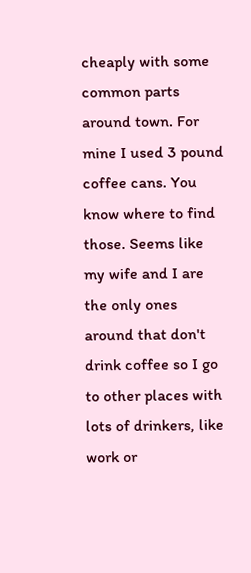cheaply with some common parts around town. For mine I used 3 pound coffee cans. You know where to find those. Seems like my wife and I are the only ones around that don't drink coffee so I go to other places with lots of drinkers, like work or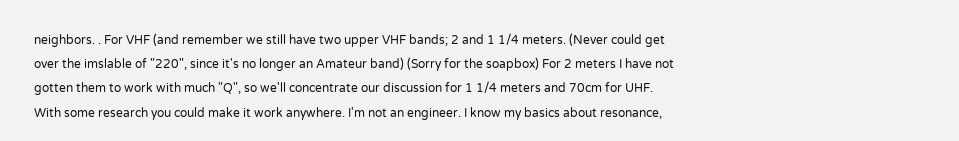neighbors. . For VHF (and remember we still have two upper VHF bands; 2 and 1 1/4 meters. (Never could get over the imslable of "220", since it's no longer an Amateur band) (Sorry for the soapbox) For 2 meters I have not gotten them to work with much "Q", so we'll concentrate our discussion for 1 1/4 meters and 70cm for UHF. With some research you could make it work anywhere. I'm not an engineer. I know my basics about resonance,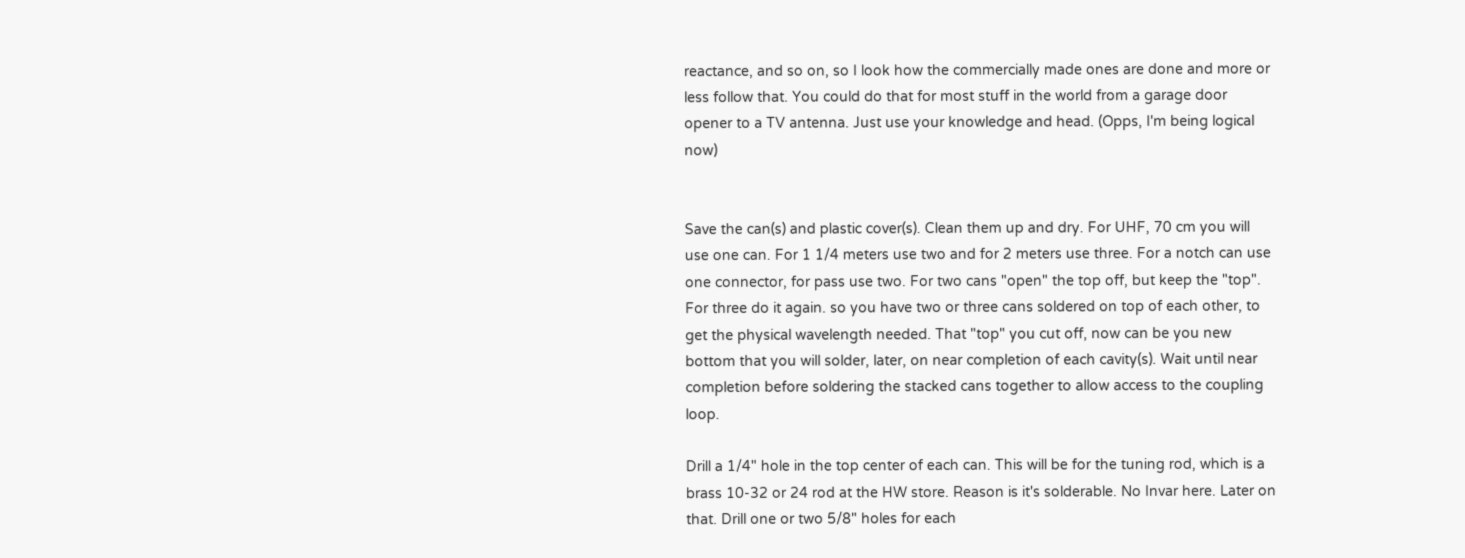reactance, and so on, so I look how the commercially made ones are done and more or less follow that. You could do that for most stuff in the world from a garage door opener to a TV antenna. Just use your knowledge and head. (Opps, I'm being logical now)


Save the can(s) and plastic cover(s). Clean them up and dry. For UHF, 70 cm you will use one can. For 1 1/4 meters use two and for 2 meters use three. For a notch can use one connector, for pass use two. For two cans "open" the top off, but keep the "top". For three do it again. so you have two or three cans soldered on top of each other, to get the physical wavelength needed. That "top" you cut off, now can be you new bottom that you will solder, later, on near completion of each cavity(s). Wait until near completion before soldering the stacked cans together to allow access to the coupling loop.

Drill a 1/4" hole in the top center of each can. This will be for the tuning rod, which is a brass 10-32 or 24 rod at the HW store. Reason is it's solderable. No Invar here. Later on that. Drill one or two 5/8" holes for each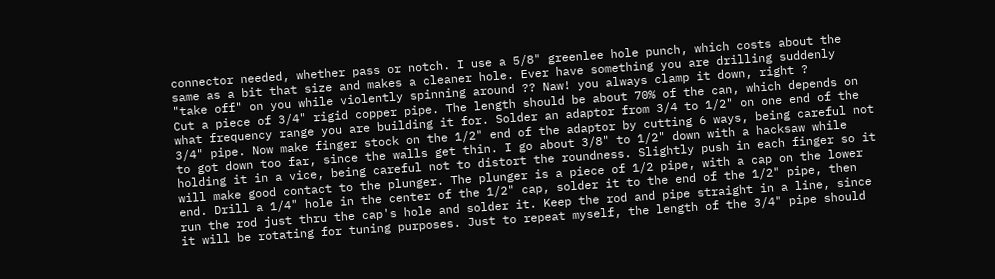connector needed, whether pass or notch. I use a 5/8" greenlee hole punch, which costs about the same as a bit that size and makes a cleaner hole. Ever have something you are drilling suddenly "take off" on you while violently spinning around ?? Naw! you always clamp it down, right ?
Cut a piece of 3/4" rigid copper pipe. The length should be about 70% of the can, which depends on what frequency range you are building it for. Solder an adaptor from 3/4 to 1/2" on one end of the 3/4" pipe. Now make finger stock on the 1/2" end of the adaptor by cutting 6 ways, being careful not to got down too far, since the walls get thin. I go about 3/8" to 1/2" down with a hacksaw while holding it in a vice, being careful not to distort the roundness. Slightly push in each finger so it will make good contact to the plunger. The plunger is a piece of 1/2 pipe, with a cap on the lower end. Drill a 1/4" hole in the center of the 1/2" cap, solder it to the end of the 1/2" pipe, then run the rod just thru the cap's hole and solder it. Keep the rod and pipe straight in a line, since it will be rotating for tuning purposes. Just to repeat myself, the length of the 3/4" pipe should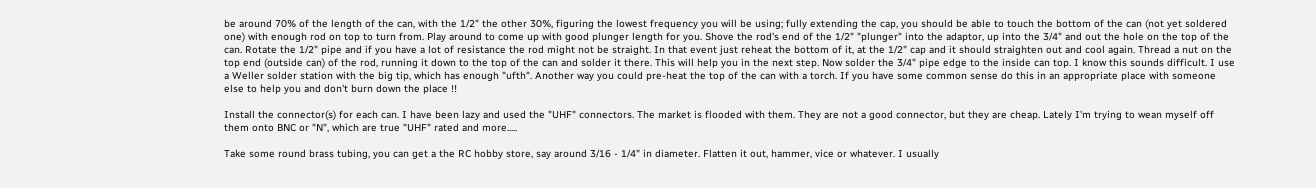be around 70% of the length of the can, with the 1/2" the other 30%, figuring the lowest frequency you will be using; fully extending the cap, you should be able to touch the bottom of the can (not yet soldered one) with enough rod on top to turn from. Play around to come up with good plunger length for you. Shove the rod's end of the 1/2" "plunger" into the adaptor, up into the 3/4" and out the hole on the top of the can. Rotate the 1/2" pipe and if you have a lot of resistance the rod might not be straight. In that event just reheat the bottom of it, at the 1/2" cap and it should straighten out and cool again. Thread a nut on the top end (outside can) of the rod, running it down to the top of the can and solder it there. This will help you in the next step. Now solder the 3/4" pipe edge to the inside can top. I know this sounds difficult. I use a Weller solder station with the big tip, which has enough "ufth". Another way you could pre-heat the top of the can with a torch. If you have some common sense do this in an appropriate place with someone else to help you and don't burn down the place !!

Install the connector(s) for each can. I have been lazy and used the "UHF" connectors. The market is flooded with them. They are not a good connector, but they are cheap. Lately I'm trying to wean myself off them onto BNC or "N", which are true "UHF" rated and more.....

Take some round brass tubing, you can get a the RC hobby store, say around 3/16 - 1/4" in diameter. Flatten it out, hammer, vice or whatever. I usually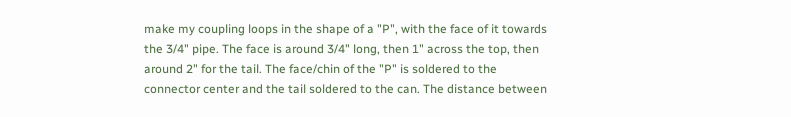make my coupling loops in the shape of a "P", with the face of it towards the 3/4" pipe. The face is around 3/4" long, then 1" across the top, then around 2" for the tail. The face/chin of the "P" is soldered to the connector center and the tail soldered to the can. The distance between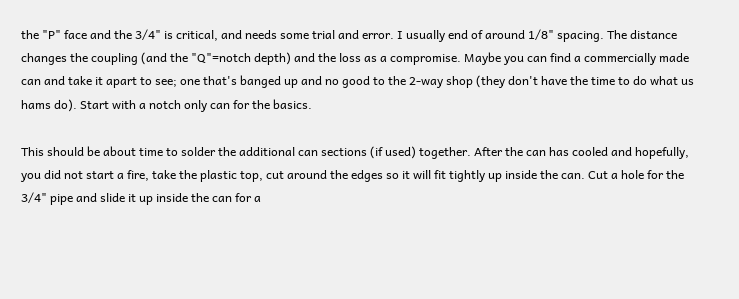the "P" face and the 3/4" is critical, and needs some trial and error. I usually end of around 1/8" spacing. The distance changes the coupling (and the "Q"=notch depth) and the loss as a compromise. Maybe you can find a commercially made can and take it apart to see; one that's banged up and no good to the 2-way shop (they don't have the time to do what us hams do). Start with a notch only can for the basics.

This should be about time to solder the additional can sections (if used) together. After the can has cooled and hopefully, you did not start a fire, take the plastic top, cut around the edges so it will fit tightly up inside the can. Cut a hole for the 3/4" pipe and slide it up inside the can for a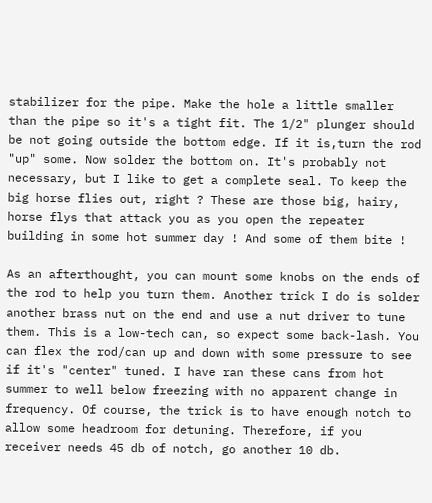stabilizer for the pipe. Make the hole a little smaller than the pipe so it's a tight fit. The 1/2" plunger should be not going outside the bottom edge. If it is,turn the rod "up" some. Now solder the bottom on. It's probably not necessary, but I like to get a complete seal. To keep the big horse flies out, right ? These are those big, hairy, horse flys that attack you as you open the repeater building in some hot summer day ! And some of them bite !

As an afterthought, you can mount some knobs on the ends of the rod to help you turn them. Another trick I do is solder another brass nut on the end and use a nut driver to tune them. This is a low-tech can, so expect some back-lash. You can flex the rod/can up and down with some pressure to see if it's "center" tuned. I have ran these cans from hot summer to well below freezing with no apparent change in frequency. Of course, the trick is to have enough notch to allow some headroom for detuning. Therefore, if you receiver needs 45 db of notch, go another 10 db.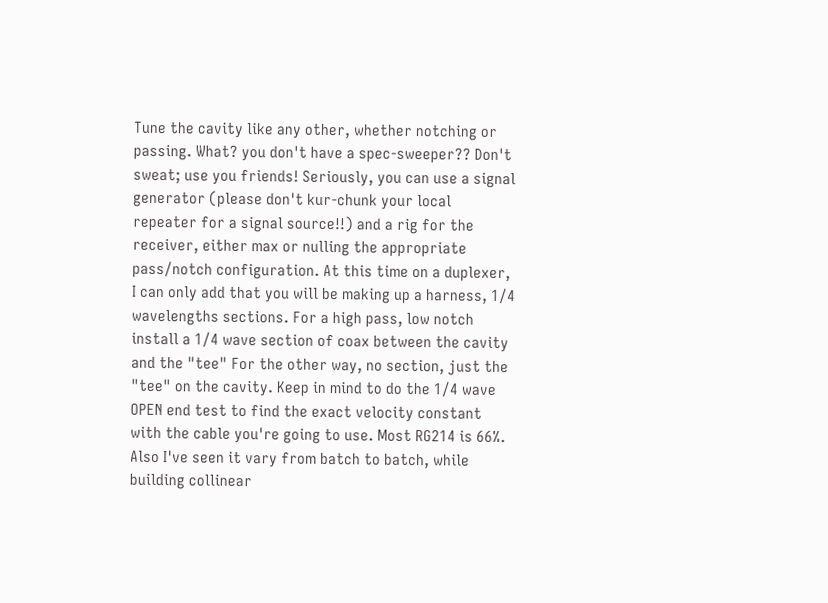Tune the cavity like any other, whether notching or passing. What? you don't have a spec-sweeper?? Don't sweat; use you friends! Seriously, you can use a signal generator (please don't kur-chunk your local repeater for a signal source!!) and a rig for the receiver, either max or nulling the appropriate pass/notch configuration. At this time on a duplexer, I can only add that you will be making up a harness, 1/4 wavelengths sections. For a high pass, low notch install a 1/4 wave section of coax between the cavity and the "tee" For the other way, no section, just the "tee" on the cavity. Keep in mind to do the 1/4 wave OPEN end test to find the exact velocity constant with the cable you're going to use. Most RG214 is 66%. Also I've seen it vary from batch to batch, while building collinear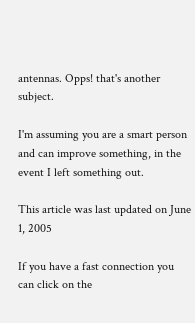antennas. Opps! that's another subject.

I'm assuming you are a smart person and can improve something, in the event I left something out.

This article was last updated on June 1, 2005

If you have a fast connection you can click on the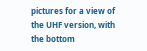pictures for a view of the UHF version, with the bottom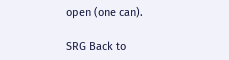open (one can).

SRG Back to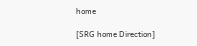home

[SRG home Direction]